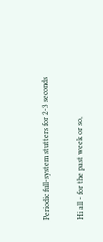Periodic full-system stutters for 2-3 seconds

Hi all - for the past week or so,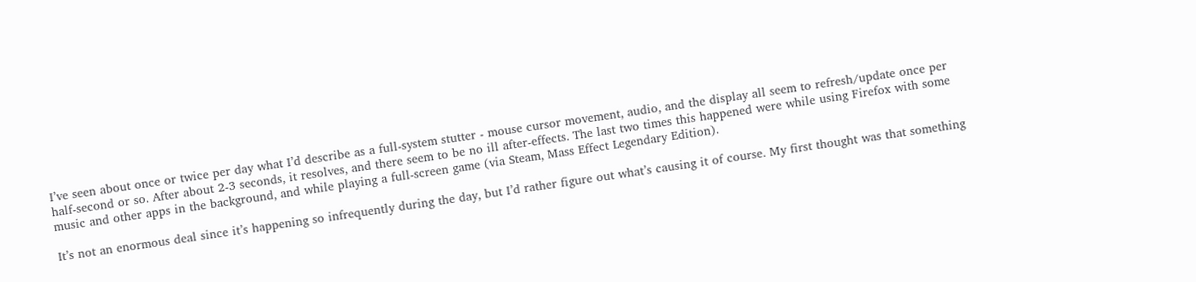I’ve seen about once or twice per day what I’d describe as a full-system stutter - mouse cursor movement, audio, and the display all seem to refresh/update once per half-second or so. After about 2-3 seconds, it resolves, and there seem to be no ill after-effects. The last two times this happened were while using Firefox with some music and other apps in the background, and while playing a full-screen game (via Steam, Mass Effect Legendary Edition).

It’s not an enormous deal since it’s happening so infrequently during the day, but I’d rather figure out what’s causing it of course. My first thought was that something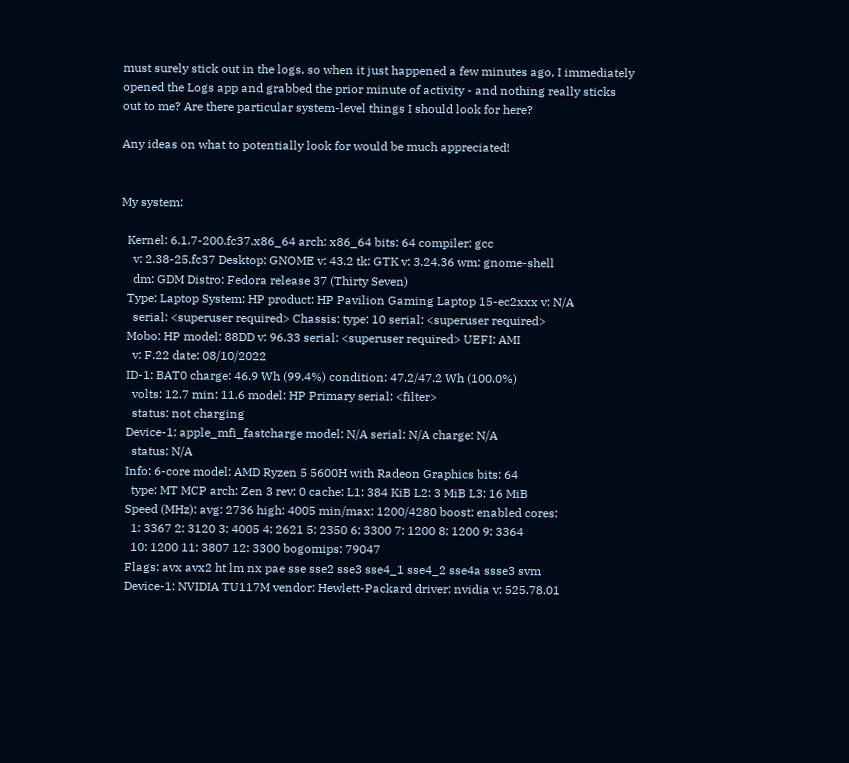must surely stick out in the logs, so when it just happened a few minutes ago, I immediately opened the Logs app and grabbed the prior minute of activity - and nothing really sticks out to me? Are there particular system-level things I should look for here?

Any ideas on what to potentially look for would be much appreciated!


My system:

  Kernel: 6.1.7-200.fc37.x86_64 arch: x86_64 bits: 64 compiler: gcc
    v: 2.38-25.fc37 Desktop: GNOME v: 43.2 tk: GTK v: 3.24.36 wm: gnome-shell
    dm: GDM Distro: Fedora release 37 (Thirty Seven)
  Type: Laptop System: HP product: HP Pavilion Gaming Laptop 15-ec2xxx v: N/A
    serial: <superuser required> Chassis: type: 10 serial: <superuser required>
  Mobo: HP model: 88DD v: 96.33 serial: <superuser required> UEFI: AMI
    v: F.22 date: 08/10/2022
  ID-1: BAT0 charge: 46.9 Wh (99.4%) condition: 47.2/47.2 Wh (100.0%)
    volts: 12.7 min: 11.6 model: HP Primary serial: <filter>
    status: not charging
  Device-1: apple_mfi_fastcharge model: N/A serial: N/A charge: N/A
    status: N/A
  Info: 6-core model: AMD Ryzen 5 5600H with Radeon Graphics bits: 64
    type: MT MCP arch: Zen 3 rev: 0 cache: L1: 384 KiB L2: 3 MiB L3: 16 MiB
  Speed (MHz): avg: 2736 high: 4005 min/max: 1200/4280 boost: enabled cores:
    1: 3367 2: 3120 3: 4005 4: 2621 5: 2350 6: 3300 7: 1200 8: 1200 9: 3364
    10: 1200 11: 3807 12: 3300 bogomips: 79047
  Flags: avx avx2 ht lm nx pae sse sse2 sse3 sse4_1 sse4_2 sse4a ssse3 svm
  Device-1: NVIDIA TU117M vendor: Hewlett-Packard driver: nvidia v: 525.78.01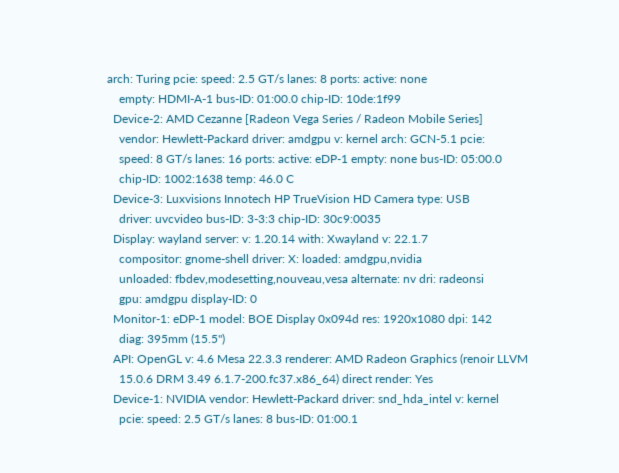arch: Turing pcie: speed: 2.5 GT/s lanes: 8 ports: active: none
    empty: HDMI-A-1 bus-ID: 01:00.0 chip-ID: 10de:1f99
  Device-2: AMD Cezanne [Radeon Vega Series / Radeon Mobile Series]
    vendor: Hewlett-Packard driver: amdgpu v: kernel arch: GCN-5.1 pcie:
    speed: 8 GT/s lanes: 16 ports: active: eDP-1 empty: none bus-ID: 05:00.0
    chip-ID: 1002:1638 temp: 46.0 C
  Device-3: Luxvisions Innotech HP TrueVision HD Camera type: USB
    driver: uvcvideo bus-ID: 3-3:3 chip-ID: 30c9:0035
  Display: wayland server: v: 1.20.14 with: Xwayland v: 22.1.7
    compositor: gnome-shell driver: X: loaded: amdgpu,nvidia
    unloaded: fbdev,modesetting,nouveau,vesa alternate: nv dri: radeonsi
    gpu: amdgpu display-ID: 0
  Monitor-1: eDP-1 model: BOE Display 0x094d res: 1920x1080 dpi: 142
    diag: 395mm (15.5")
  API: OpenGL v: 4.6 Mesa 22.3.3 renderer: AMD Radeon Graphics (renoir LLVM
    15.0.6 DRM 3.49 6.1.7-200.fc37.x86_64) direct render: Yes
  Device-1: NVIDIA vendor: Hewlett-Packard driver: snd_hda_intel v: kernel
    pcie: speed: 2.5 GT/s lanes: 8 bus-ID: 01:00.1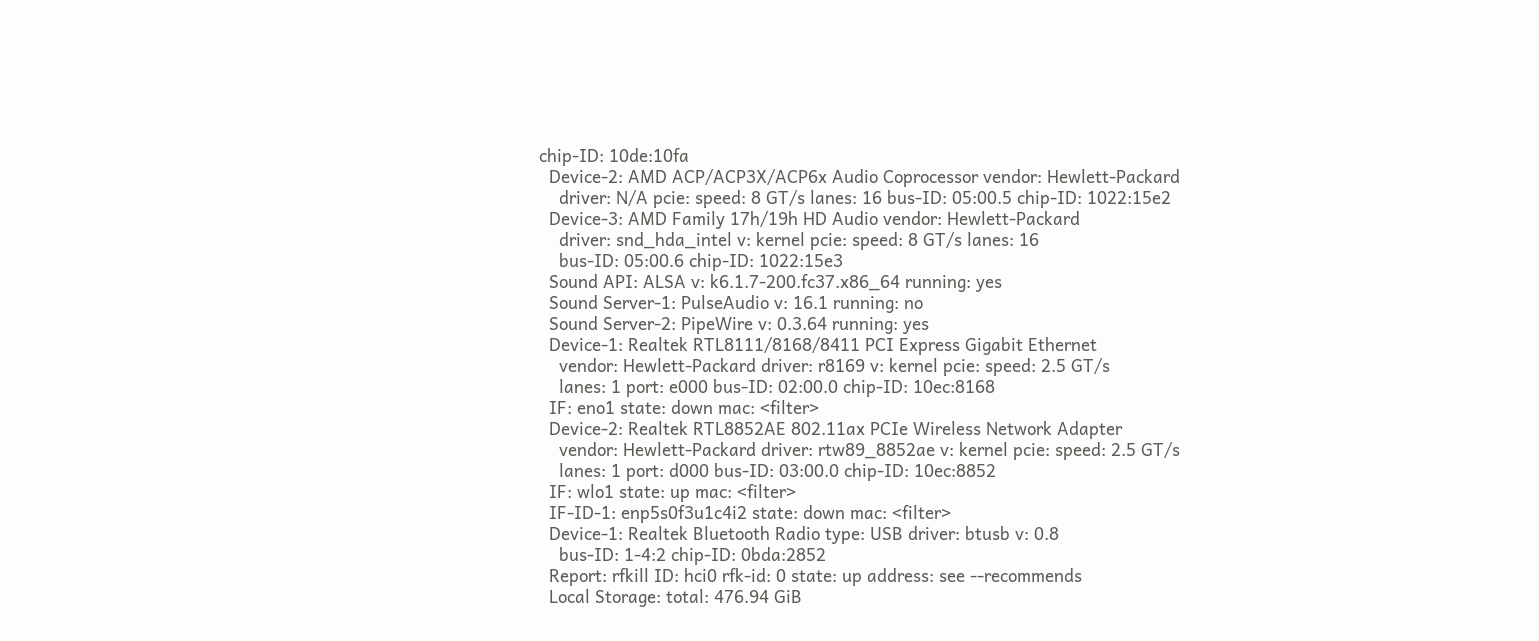chip-ID: 10de:10fa
  Device-2: AMD ACP/ACP3X/ACP6x Audio Coprocessor vendor: Hewlett-Packard
    driver: N/A pcie: speed: 8 GT/s lanes: 16 bus-ID: 05:00.5 chip-ID: 1022:15e2
  Device-3: AMD Family 17h/19h HD Audio vendor: Hewlett-Packard
    driver: snd_hda_intel v: kernel pcie: speed: 8 GT/s lanes: 16
    bus-ID: 05:00.6 chip-ID: 1022:15e3
  Sound API: ALSA v: k6.1.7-200.fc37.x86_64 running: yes
  Sound Server-1: PulseAudio v: 16.1 running: no
  Sound Server-2: PipeWire v: 0.3.64 running: yes
  Device-1: Realtek RTL8111/8168/8411 PCI Express Gigabit Ethernet
    vendor: Hewlett-Packard driver: r8169 v: kernel pcie: speed: 2.5 GT/s
    lanes: 1 port: e000 bus-ID: 02:00.0 chip-ID: 10ec:8168
  IF: eno1 state: down mac: <filter>
  Device-2: Realtek RTL8852AE 802.11ax PCIe Wireless Network Adapter
    vendor: Hewlett-Packard driver: rtw89_8852ae v: kernel pcie: speed: 2.5 GT/s
    lanes: 1 port: d000 bus-ID: 03:00.0 chip-ID: 10ec:8852
  IF: wlo1 state: up mac: <filter>
  IF-ID-1: enp5s0f3u1c4i2 state: down mac: <filter>
  Device-1: Realtek Bluetooth Radio type: USB driver: btusb v: 0.8
    bus-ID: 1-4:2 chip-ID: 0bda:2852
  Report: rfkill ID: hci0 rfk-id: 0 state: up address: see --recommends
  Local Storage: total: 476.94 GiB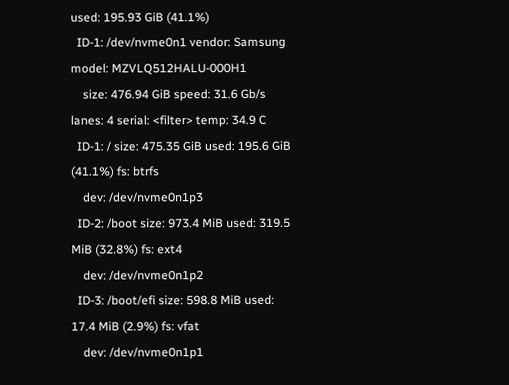used: 195.93 GiB (41.1%)
  ID-1: /dev/nvme0n1 vendor: Samsung model: MZVLQ512HALU-000H1
    size: 476.94 GiB speed: 31.6 Gb/s lanes: 4 serial: <filter> temp: 34.9 C
  ID-1: / size: 475.35 GiB used: 195.6 GiB (41.1%) fs: btrfs
    dev: /dev/nvme0n1p3
  ID-2: /boot size: 973.4 MiB used: 319.5 MiB (32.8%) fs: ext4
    dev: /dev/nvme0n1p2
  ID-3: /boot/efi size: 598.8 MiB used: 17.4 MiB (2.9%) fs: vfat
    dev: /dev/nvme0n1p1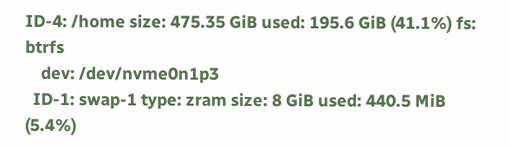ID-4: /home size: 475.35 GiB used: 195.6 GiB (41.1%) fs: btrfs
    dev: /dev/nvme0n1p3
  ID-1: swap-1 type: zram size: 8 GiB used: 440.5 MiB (5.4%)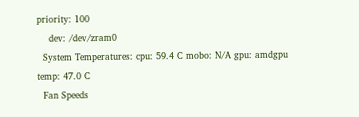priority: 100
    dev: /dev/zram0
  System Temperatures: cpu: 59.4 C mobo: N/A gpu: amdgpu temp: 47.0 C
  Fan Speeds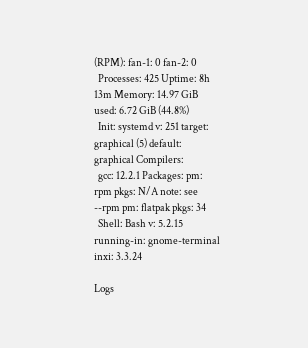(RPM): fan-1: 0 fan-2: 0
  Processes: 425 Uptime: 8h 13m Memory: 14.97 GiB used: 6.72 GiB (44.8%)
  Init: systemd v: 251 target: graphical (5) default: graphical Compilers:
  gcc: 12.2.1 Packages: pm: rpm pkgs: N/A note: see --rpm pm: flatpak pkgs: 34
  Shell: Bash v: 5.2.15 running-in: gnome-terminal inxi: 3.3.24

Logs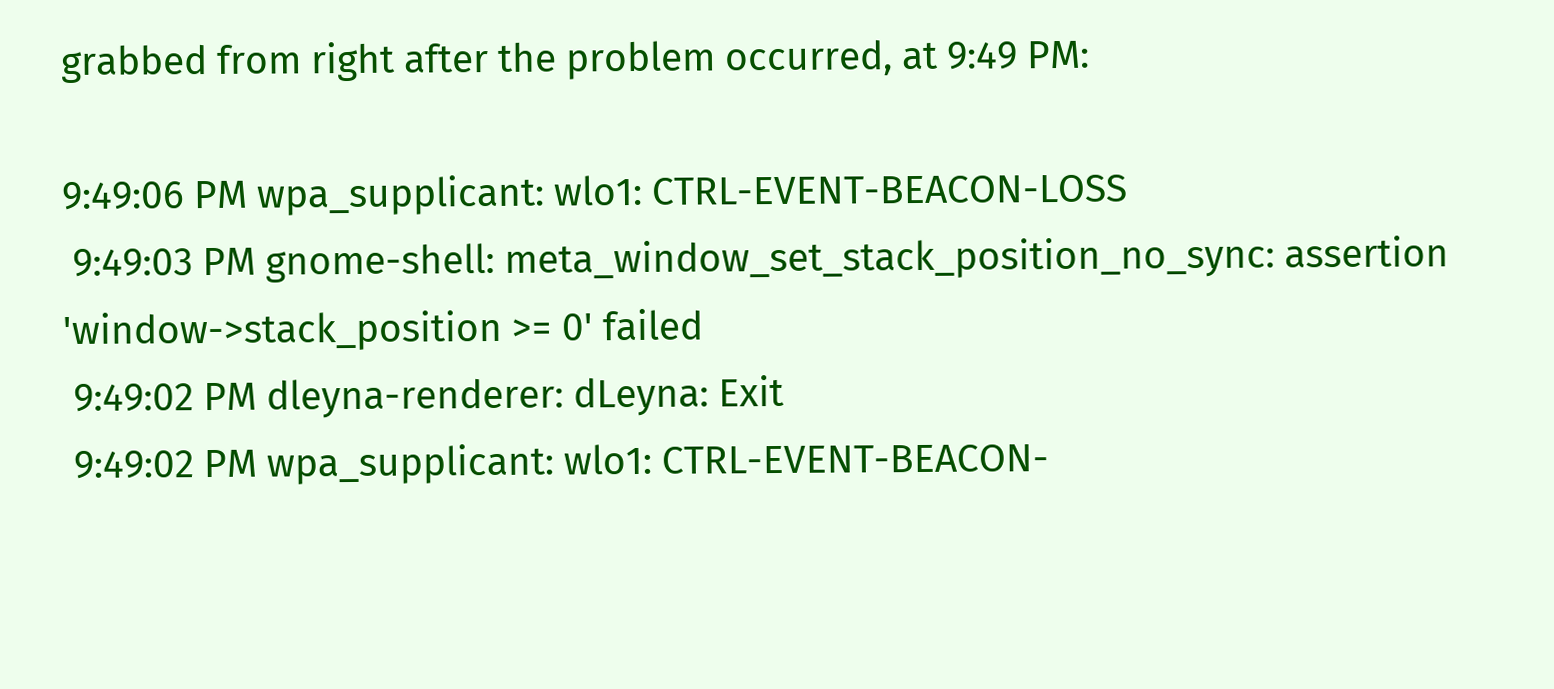grabbed from right after the problem occurred, at 9:49 PM:

9:49:06 PM wpa_supplicant: wlo1: CTRL-EVENT-BEACON-LOSS
 9:49:03 PM gnome-shell: meta_window_set_stack_position_no_sync: assertion 'window->stack_position >= 0' failed
 9:49:02 PM dleyna-renderer: dLeyna: Exit
 9:49:02 PM wpa_supplicant: wlo1: CTRL-EVENT-BEACON-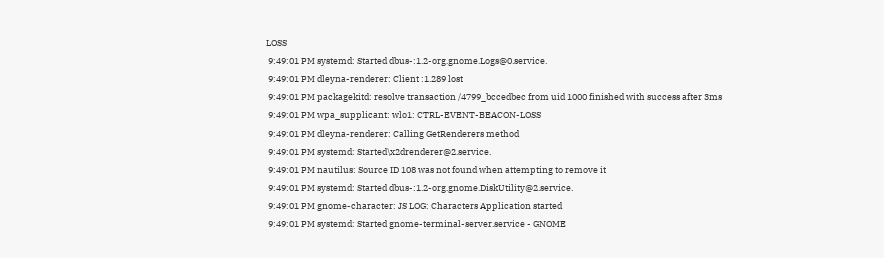LOSS
 9:49:01 PM systemd: Started dbus-:1.2-org.gnome.Logs@0.service.
 9:49:01 PM dleyna-renderer: Client :1.289 lost
 9:49:01 PM packagekitd: resolve transaction /4799_bccedbec from uid 1000 finished with success after 3ms
 9:49:01 PM wpa_supplicant: wlo1: CTRL-EVENT-BEACON-LOSS
 9:49:01 PM dleyna-renderer: Calling GetRenderers method
 9:49:01 PM systemd: Started\x2drenderer@2.service.
 9:49:01 PM nautilus: Source ID 108 was not found when attempting to remove it
 9:49:01 PM systemd: Started dbus-:1.2-org.gnome.DiskUtility@2.service.
 9:49:01 PM gnome-character: JS LOG: Characters Application started
 9:49:01 PM systemd: Started gnome-terminal-server.service - GNOME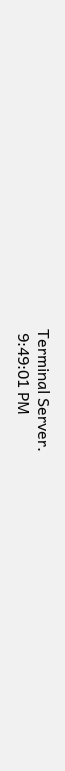Terminal Server.
 9:49:01 PM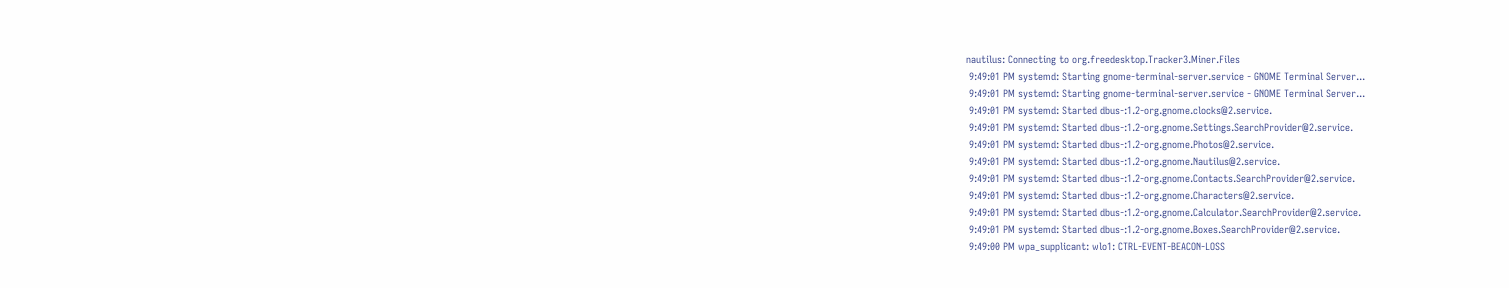nautilus: Connecting to org.freedesktop.Tracker3.Miner.Files
 9:49:01 PM systemd: Starting gnome-terminal-server.service - GNOME Terminal Server...
 9:49:01 PM systemd: Starting gnome-terminal-server.service - GNOME Terminal Server...
 9:49:01 PM systemd: Started dbus-:1.2-org.gnome.clocks@2.service.
 9:49:01 PM systemd: Started dbus-:1.2-org.gnome.Settings.SearchProvider@2.service.
 9:49:01 PM systemd: Started dbus-:1.2-org.gnome.Photos@2.service.
 9:49:01 PM systemd: Started dbus-:1.2-org.gnome.Nautilus@2.service.
 9:49:01 PM systemd: Started dbus-:1.2-org.gnome.Contacts.SearchProvider@2.service.
 9:49:01 PM systemd: Started dbus-:1.2-org.gnome.Characters@2.service.
 9:49:01 PM systemd: Started dbus-:1.2-org.gnome.Calculator.SearchProvider@2.service.
 9:49:01 PM systemd: Started dbus-:1.2-org.gnome.Boxes.SearchProvider@2.service.
 9:49:00 PM wpa_supplicant: wlo1: CTRL-EVENT-BEACON-LOSS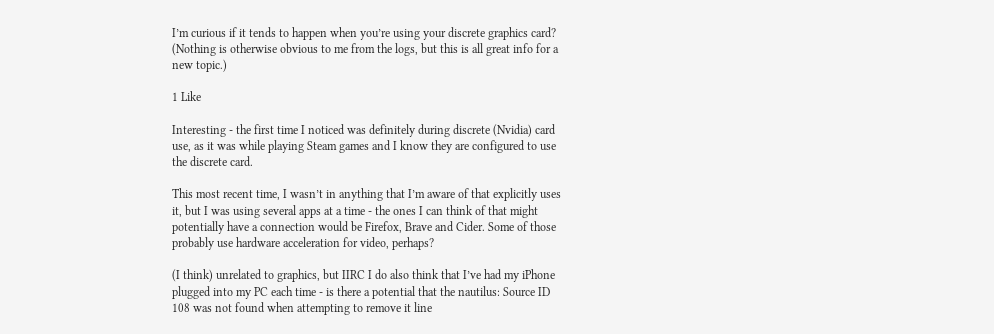I’m curious if it tends to happen when you’re using your discrete graphics card? (Nothing is otherwise obvious to me from the logs, but this is all great info for a new topic.)

1 Like

Interesting - the first time I noticed was definitely during discrete (Nvidia) card use, as it was while playing Steam games and I know they are configured to use the discrete card.

This most recent time, I wasn’t in anything that I’m aware of that explicitly uses it, but I was using several apps at a time - the ones I can think of that might potentially have a connection would be Firefox, Brave and Cider. Some of those probably use hardware acceleration for video, perhaps?

(I think) unrelated to graphics, but IIRC I do also think that I’ve had my iPhone plugged into my PC each time - is there a potential that the nautilus: Source ID 108 was not found when attempting to remove it line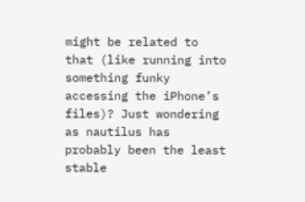might be related to that (like running into something funky accessing the iPhone’s files)? Just wondering as nautilus has probably been the least stable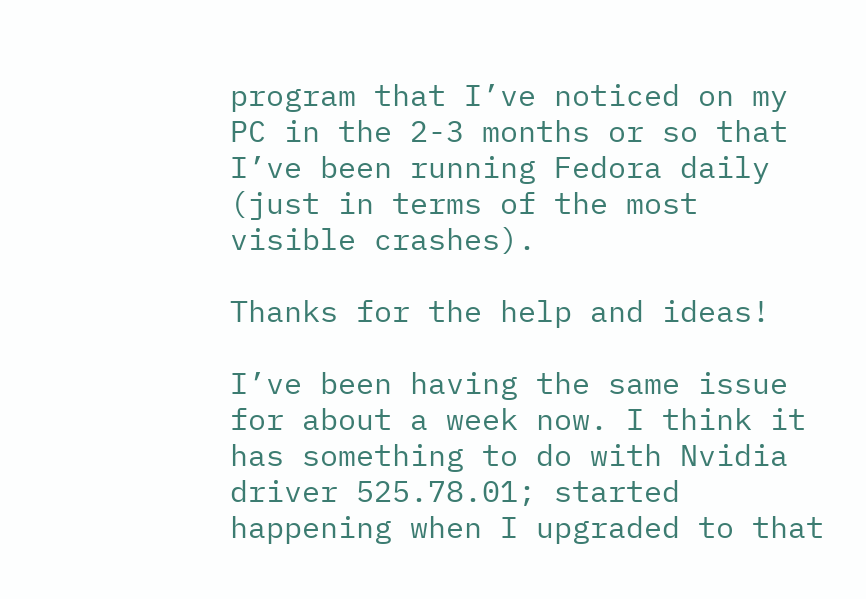program that I’ve noticed on my PC in the 2-3 months or so that I’ve been running Fedora daily (just in terms of the most visible crashes).

Thanks for the help and ideas!

I’ve been having the same issue for about a week now. I think it has something to do with Nvidia driver 525.78.01; started happening when I upgraded to that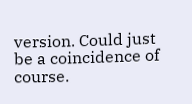version. Could just be a coincidence of course.